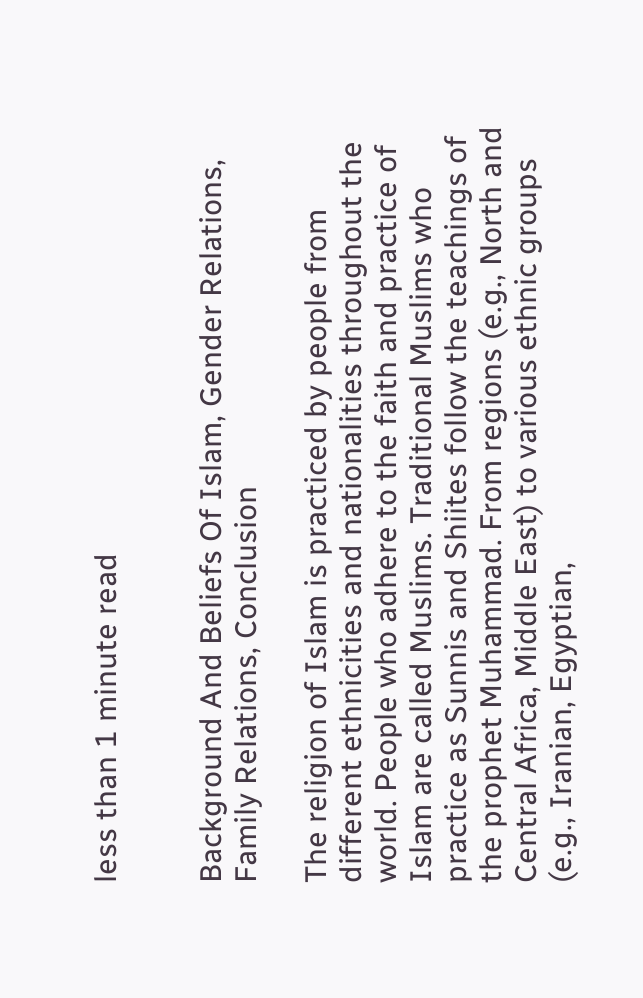less than 1 minute read


Background And Beliefs Of Islam, Gender Relations, Family Relations, Conclusion

The religion of Islam is practiced by people from different ethnicities and nationalities throughout the world. People who adhere to the faith and practice of Islam are called Muslims. Traditional Muslims who practice as Sunnis and Shiites follow the teachings of the prophet Muhammad. From regions (e.g., North and Central Africa, Middle East) to various ethnic groups (e.g., Iranian, Egyptian,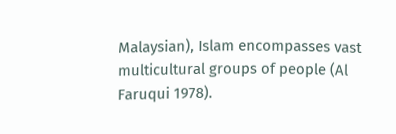Malaysian), Islam encompasses vast multicultural groups of people (Al Faruqui 1978).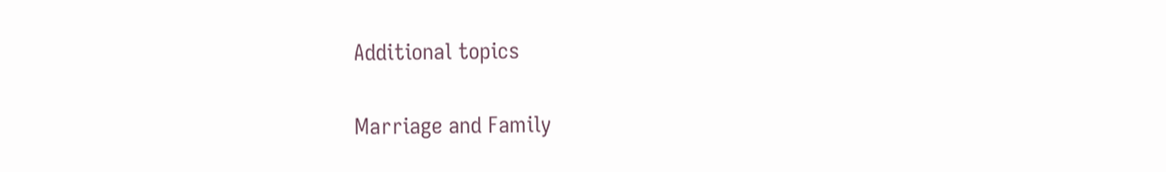Additional topics

Marriage and Family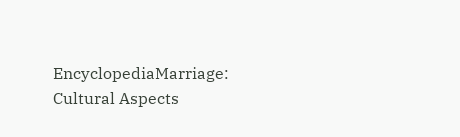EncyclopediaMarriage: Cultural Aspects